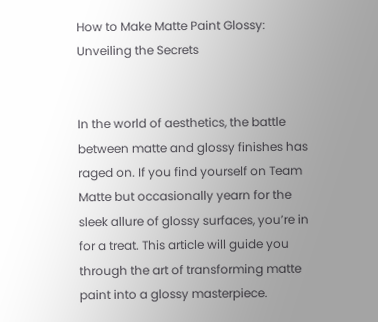How to Make Matte Paint Glossy: Unveiling the Secrets


In the world of aesthetics, the battle between matte and glossy finishes has raged on. If you find yourself on Team Matte but occasionally yearn for the sleek allure of glossy surfaces, you’re in for a treat. This article will guide you through the art of transforming matte paint into a glossy masterpiece.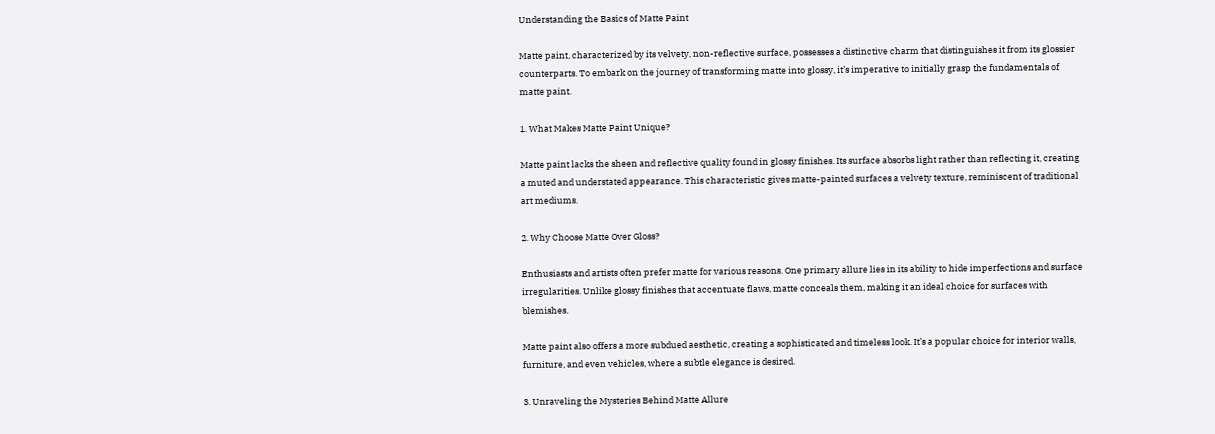Understanding the Basics of Matte Paint

Matte paint, characterized by its velvety, non-reflective surface, possesses a distinctive charm that distinguishes it from its glossier counterparts. To embark on the journey of transforming matte into glossy, it’s imperative to initially grasp the fundamentals of matte paint.

1. What Makes Matte Paint Unique?

Matte paint lacks the sheen and reflective quality found in glossy finishes. Its surface absorbs light rather than reflecting it, creating a muted and understated appearance. This characteristic gives matte-painted surfaces a velvety texture, reminiscent of traditional art mediums.

2. Why Choose Matte Over Gloss?

Enthusiasts and artists often prefer matte for various reasons. One primary allure lies in its ability to hide imperfections and surface irregularities. Unlike glossy finishes that accentuate flaws, matte conceals them, making it an ideal choice for surfaces with blemishes.

Matte paint also offers a more subdued aesthetic, creating a sophisticated and timeless look. It’s a popular choice for interior walls, furniture, and even vehicles, where a subtle elegance is desired.

3. Unraveling the Mysteries Behind Matte Allure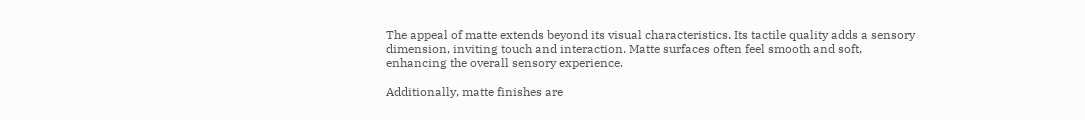The appeal of matte extends beyond its visual characteristics. Its tactile quality adds a sensory dimension, inviting touch and interaction. Matte surfaces often feel smooth and soft, enhancing the overall sensory experience.

Additionally, matte finishes are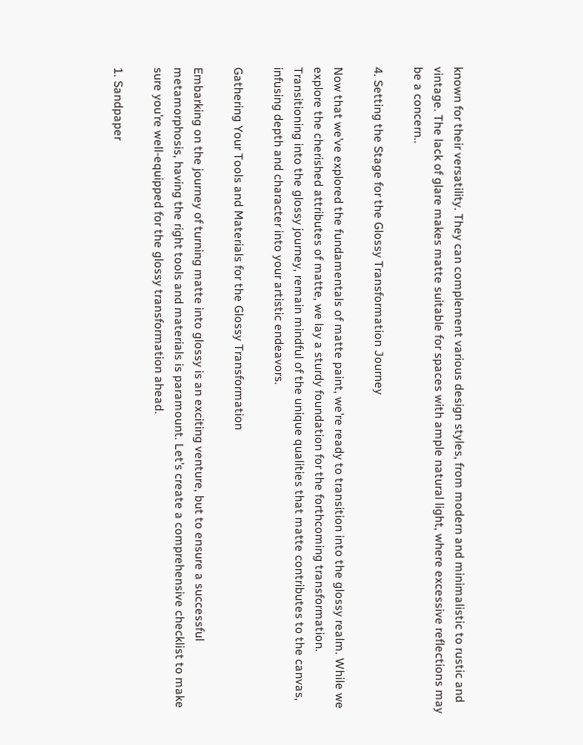known for their versatility. They can complement various design styles, from modern and minimalistic to rustic and vintage. The lack of glare makes matte suitable for spaces with ample natural light, where excessive reflections may be a concern..

4. Setting the Stage for the Glossy Transformation Journey

Now that we’ve explored the fundamentals of matte paint, we’re ready to transition into the glossy realm. While we explore the cherished attributes of matte, we lay a sturdy foundation for the forthcoming transformation. Transitioning into the glossy journey, remain mindful of the unique qualities that matte contributes to the canvas, infusing depth and character into your artistic endeavors.

Gathering Your Tools and Materials for the Glossy Transformation

Embarking on the journey of turning matte into glossy is an exciting venture, but to ensure a successful metamorphosis, having the right tools and materials is paramount. Let’s create a comprehensive checklist to make sure you’re well-equipped for the glossy transformation ahead.

1. Sandpaper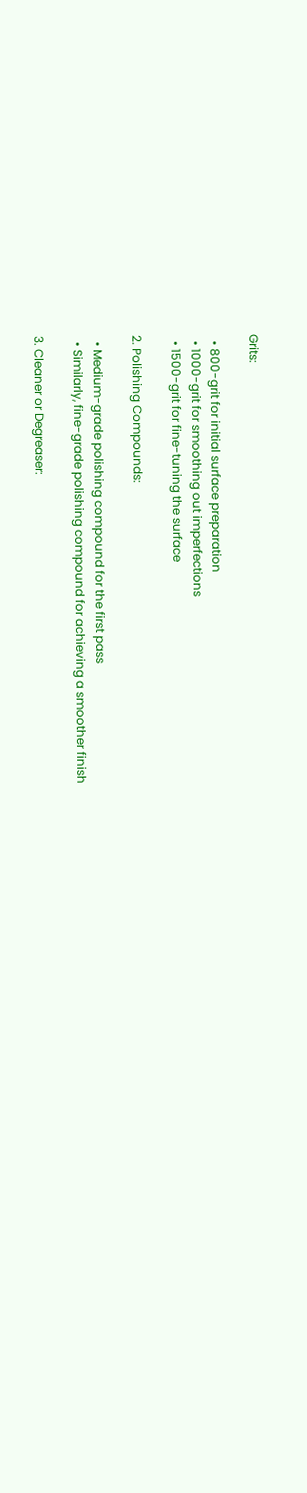Grits:

  • 800-grit for initial surface preparation
  • 1000-grit for smoothing out imperfections
  • 1500-grit for fine-tuning the surface

2. Polishing Compounds:

  • Medium-grade polishing compound for the first pass
  • Similarly, fine-grade polishing compound for achieving a smoother finish

3. Cleaner or Degreaser: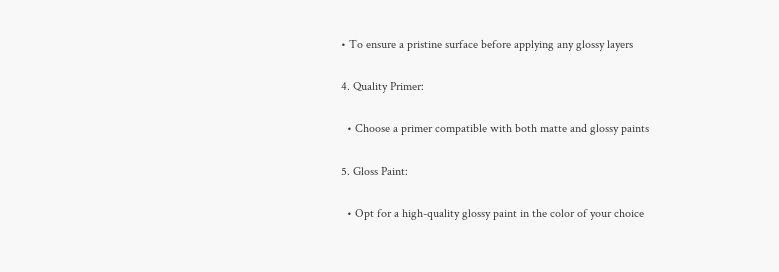• To ensure a pristine surface before applying any glossy layers

4. Quality Primer:

  • Choose a primer compatible with both matte and glossy paints

5. Gloss Paint:

  • Opt for a high-quality glossy paint in the color of your choice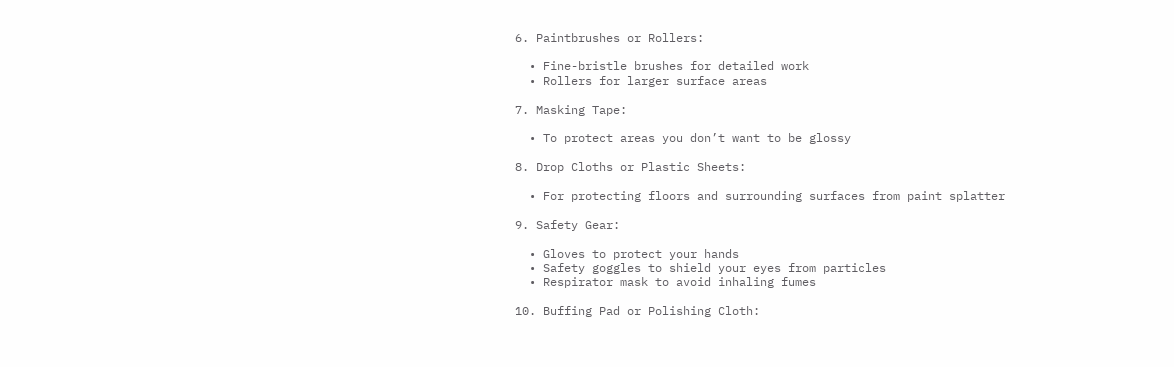6. Paintbrushes or Rollers:

  • Fine-bristle brushes for detailed work
  • Rollers for larger surface areas

7. Masking Tape:

  • To protect areas you don’t want to be glossy

8. Drop Cloths or Plastic Sheets:

  • For protecting floors and surrounding surfaces from paint splatter

9. Safety Gear:

  • Gloves to protect your hands
  • Safety goggles to shield your eyes from particles
  • Respirator mask to avoid inhaling fumes

10. Buffing Pad or Polishing Cloth: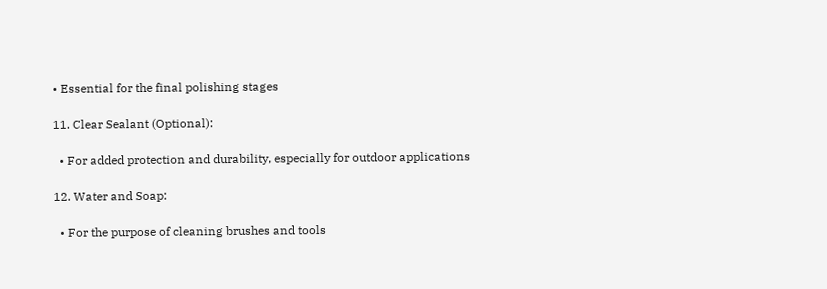• Essential for the final polishing stages

11. Clear Sealant (Optional):

  • For added protection and durability, especially for outdoor applications

12. Water and Soap:

  • For the purpose of cleaning brushes and tools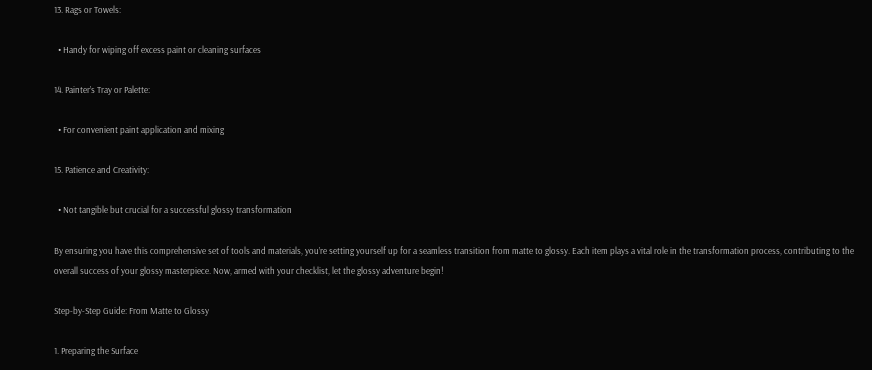13. Rags or Towels:

  • Handy for wiping off excess paint or cleaning surfaces

14. Painter’s Tray or Palette:

  • For convenient paint application and mixing

15. Patience and Creativity:

  • Not tangible but crucial for a successful glossy transformation

By ensuring you have this comprehensive set of tools and materials, you’re setting yourself up for a seamless transition from matte to glossy. Each item plays a vital role in the transformation process, contributing to the overall success of your glossy masterpiece. Now, armed with your checklist, let the glossy adventure begin!

Step-by-Step Guide: From Matte to Glossy

1. Preparing the Surface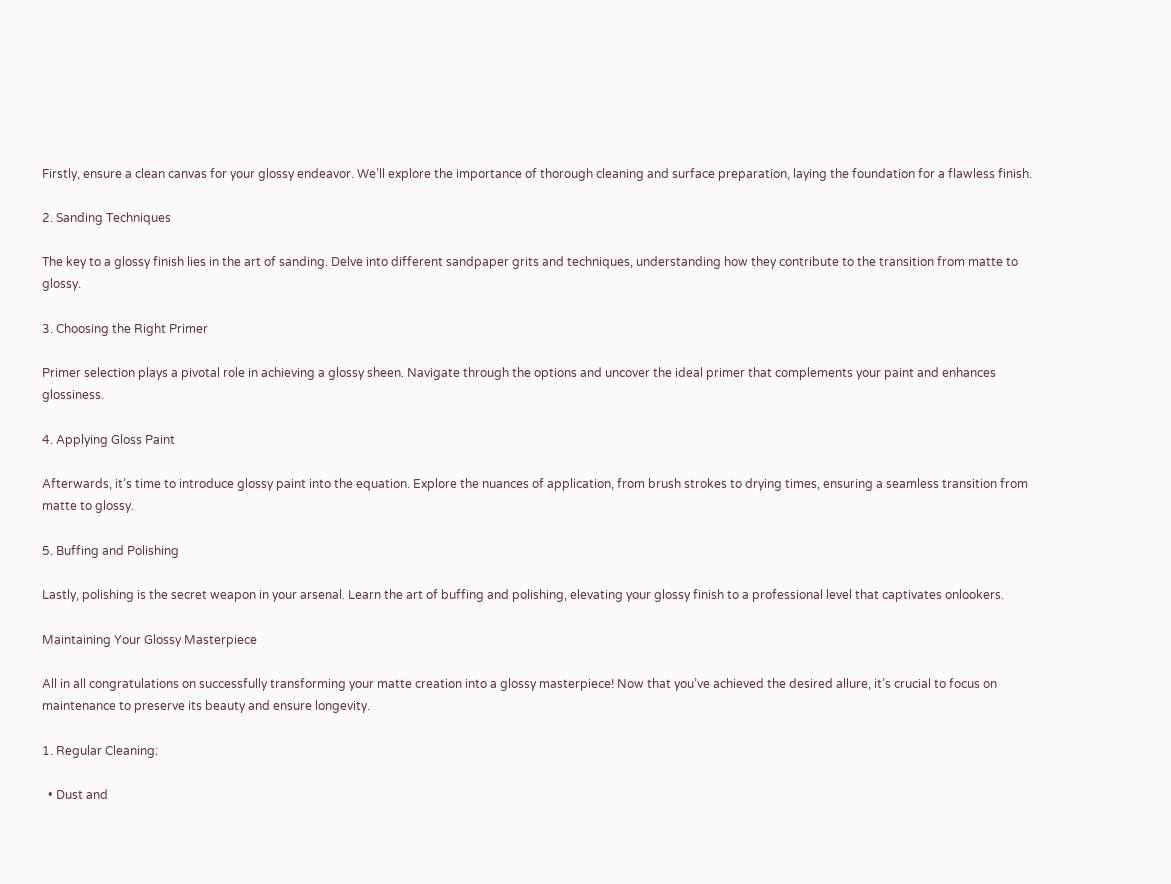Firstly, ensure a clean canvas for your glossy endeavor. We’ll explore the importance of thorough cleaning and surface preparation, laying the foundation for a flawless finish.

2. Sanding Techniques

The key to a glossy finish lies in the art of sanding. Delve into different sandpaper grits and techniques, understanding how they contribute to the transition from matte to glossy.

3. Choosing the Right Primer

Primer selection plays a pivotal role in achieving a glossy sheen. Navigate through the options and uncover the ideal primer that complements your paint and enhances glossiness.

4. Applying Gloss Paint

Afterwards, it’s time to introduce glossy paint into the equation. Explore the nuances of application, from brush strokes to drying times, ensuring a seamless transition from matte to glossy.

5. Buffing and Polishing

Lastly, polishing is the secret weapon in your arsenal. Learn the art of buffing and polishing, elevating your glossy finish to a professional level that captivates onlookers.

Maintaining Your Glossy Masterpiece

All in all congratulations on successfully transforming your matte creation into a glossy masterpiece! Now that you’ve achieved the desired allure, it’s crucial to focus on maintenance to preserve its beauty and ensure longevity.

1. Regular Cleaning:

  • Dust and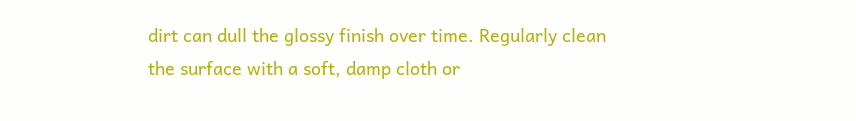dirt can dull the glossy finish over time. Regularly clean the surface with a soft, damp cloth or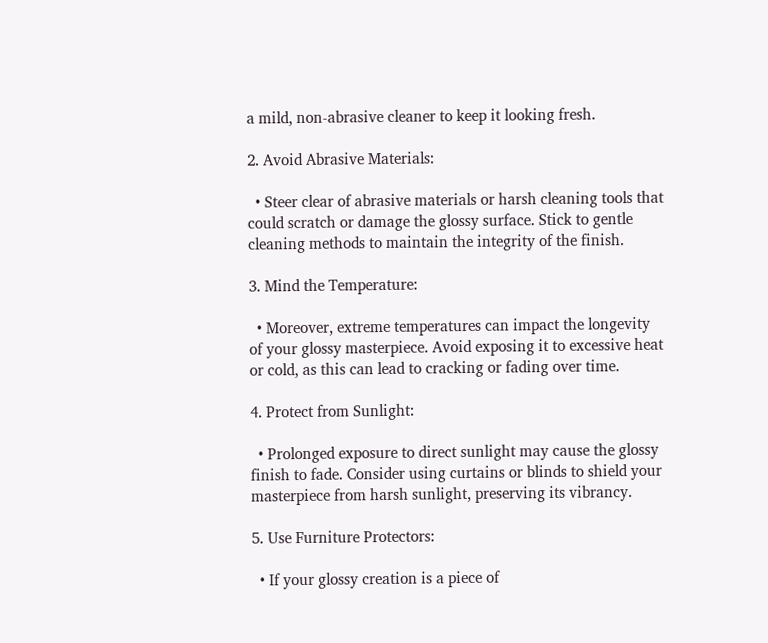a mild, non-abrasive cleaner to keep it looking fresh.

2. Avoid Abrasive Materials:

  • Steer clear of abrasive materials or harsh cleaning tools that could scratch or damage the glossy surface. Stick to gentle cleaning methods to maintain the integrity of the finish.

3. Mind the Temperature:

  • Moreover, extreme temperatures can impact the longevity of your glossy masterpiece. Avoid exposing it to excessive heat or cold, as this can lead to cracking or fading over time.

4. Protect from Sunlight:

  • Prolonged exposure to direct sunlight may cause the glossy finish to fade. Consider using curtains or blinds to shield your masterpiece from harsh sunlight, preserving its vibrancy.

5. Use Furniture Protectors:

  • If your glossy creation is a piece of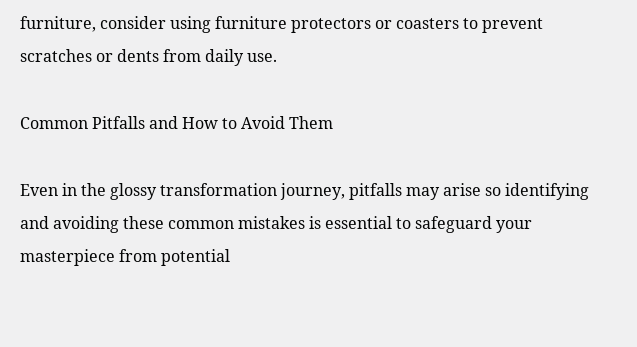furniture, consider using furniture protectors or coasters to prevent scratches or dents from daily use.

Common Pitfalls and How to Avoid Them

Even in the glossy transformation journey, pitfalls may arise so identifying and avoiding these common mistakes is essential to safeguard your masterpiece from potential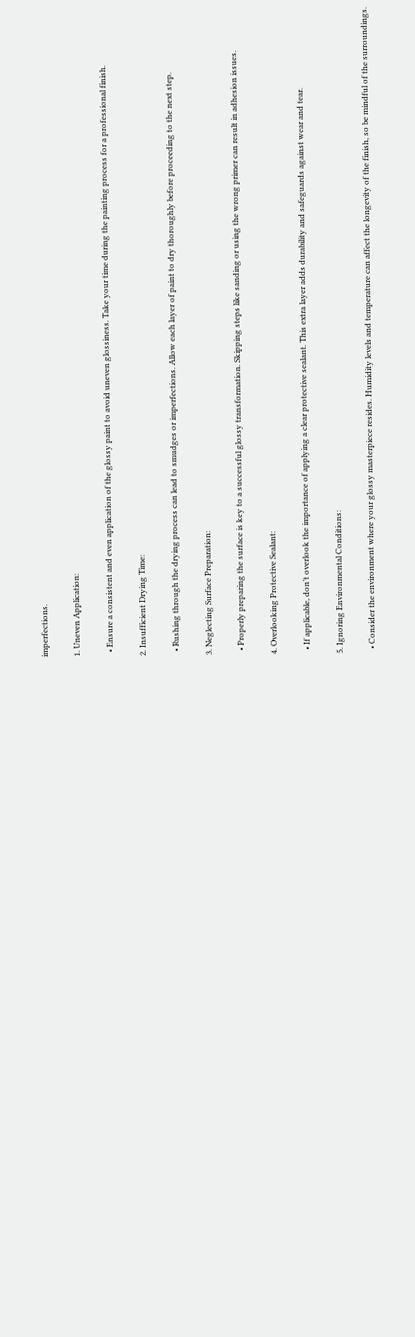imperfections.

1. Uneven Application:

  • Ensure a consistent and even application of the glossy paint to avoid uneven glossiness. Take your time during the painting process for a professional finish.

2. Insufficient Drying Time:

  • Rushing through the drying process can lead to smudges or imperfections. Allow each layer of paint to dry thoroughly before proceeding to the next step.

3. Neglecting Surface Preparation:

  • Properly preparing the surface is key to a successful glossy transformation. Skipping steps like sanding or using the wrong primer can result in adhesion issues.

4. Overlooking Protective Sealant:

  • If applicable, don’t overlook the importance of applying a clear protective sealant. This extra layer adds durability and safeguards against wear and tear.

5. Ignoring Environmental Conditions:

  • Consider the environment where your glossy masterpiece resides. Humidity levels and temperature can affect the longevity of the finish, so be mindful of the surroundings.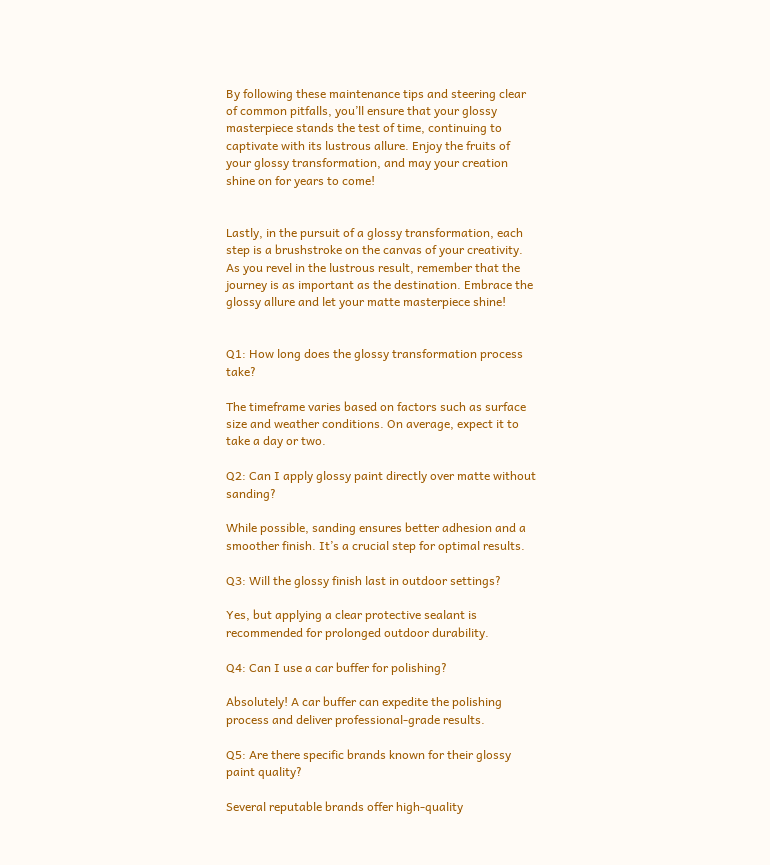By following these maintenance tips and steering clear of common pitfalls, you’ll ensure that your glossy masterpiece stands the test of time, continuing to captivate with its lustrous allure. Enjoy the fruits of your glossy transformation, and may your creation shine on for years to come!


Lastly, in the pursuit of a glossy transformation, each step is a brushstroke on the canvas of your creativity. As you revel in the lustrous result, remember that the journey is as important as the destination. Embrace the glossy allure and let your matte masterpiece shine!


Q1: How long does the glossy transformation process take?

The timeframe varies based on factors such as surface size and weather conditions. On average, expect it to take a day or two.

Q2: Can I apply glossy paint directly over matte without sanding?

While possible, sanding ensures better adhesion and a smoother finish. It’s a crucial step for optimal results.

Q3: Will the glossy finish last in outdoor settings?

Yes, but applying a clear protective sealant is recommended for prolonged outdoor durability.

Q4: Can I use a car buffer for polishing?

Absolutely! A car buffer can expedite the polishing process and deliver professional-grade results.

Q5: Are there specific brands known for their glossy paint quality?

Several reputable brands offer high-quality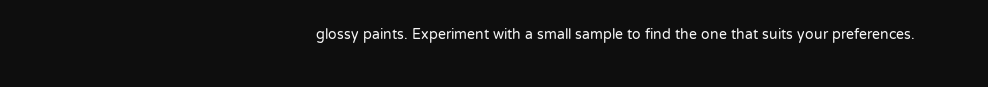glossy paints. Experiment with a small sample to find the one that suits your preferences.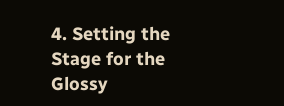4. Setting the Stage for the Glossy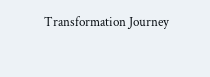Transformation Journey